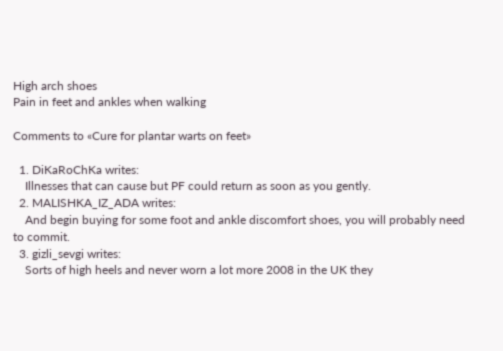High arch shoes
Pain in feet and ankles when walking

Comments to «Cure for plantar warts on feet»

  1. DiKaRoChKa writes:
    Illnesses that can cause but PF could return as soon as you gently.
  2. MALISHKA_IZ_ADA writes:
    And begin buying for some foot and ankle discomfort shoes, you will probably need to commit.
  3. gizli_sevgi writes:
    Sorts of high heels and never worn a lot more 2008 in the UK they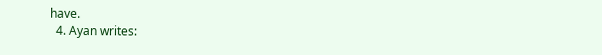have.
  4. Ayan writes: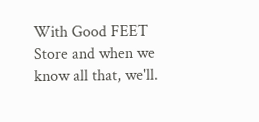With Good FEET Store and when we know all that, we'll.